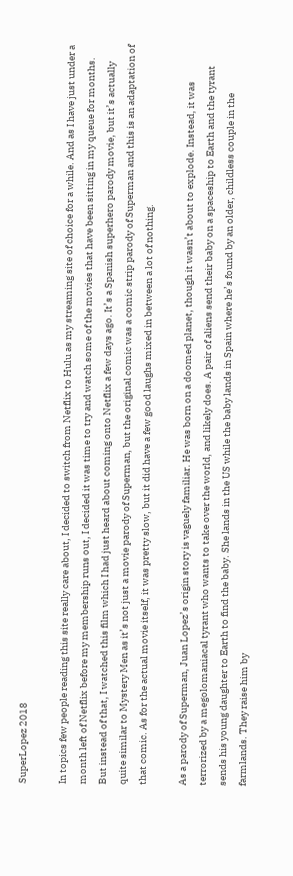SuperLopez 2018

In topics few people reading this site really care about, I decided to switch from Netflix to Hulu as my streaming site of choice for a while. And as I have just under a month left of Netflix before my membership runs out, I decided it was time to try and watch some of the movies that have been sitting in my queue for months. But instead of that, I watched this film which I had just heard about coming onto Netflix a few days ago. It’s a Spanish superhero parody movie, but it’s actually quite similar to Mystery Men as it’s not just a movie parody of Superman, but the original comic was a comic strip parody of Superman and this is an adaptation of that comic. As for the actual movie itself, it was pretty slow, but it did have a few good laughs mixed in between a lot of nothing.

As a parody of Superman, Juan Lopez’s origin story is vaguely familiar. He was born on a doomed planet, though it wasn’t about to explode. Instead, it was terrorized by a megolomaniacal tyrant who wants to take over the world, and likely does. A pair of aliens send their baby on a spaceship to Earth and the tyrant sends his young daughter to Earth to find the baby. She lands in the US while the baby lands in Spain where he’s found by an older, childless couple in the farmlands. They raise him by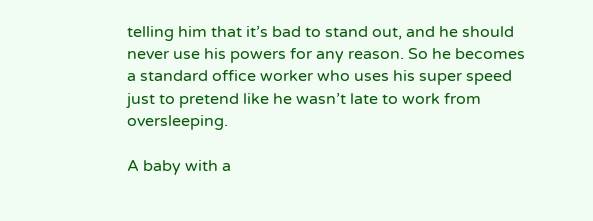telling him that it’s bad to stand out, and he should never use his powers for any reason. So he becomes a standard office worker who uses his super speed just to pretend like he wasn’t late to work from oversleeping.

A baby with a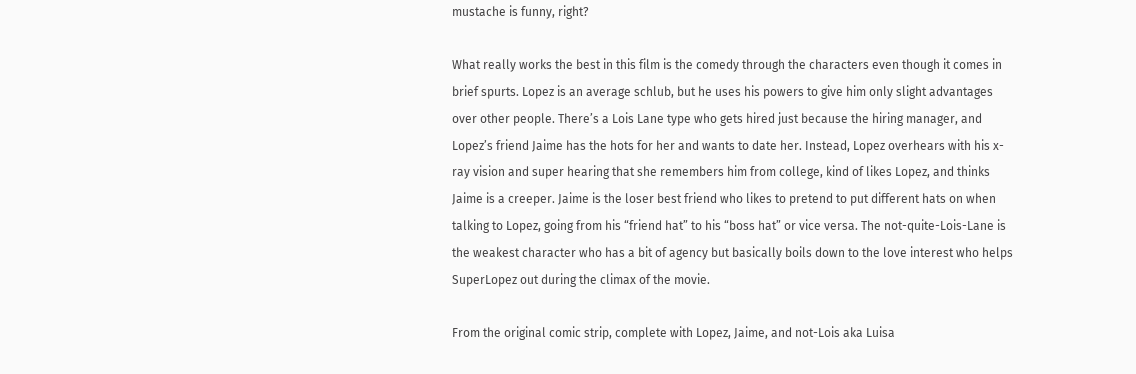mustache is funny, right?

What really works the best in this film is the comedy through the characters even though it comes in brief spurts. Lopez is an average schlub, but he uses his powers to give him only slight advantages over other people. There’s a Lois Lane type who gets hired just because the hiring manager, and Lopez’s friend Jaime has the hots for her and wants to date her. Instead, Lopez overhears with his x-ray vision and super hearing that she remembers him from college, kind of likes Lopez, and thinks Jaime is a creeper. Jaime is the loser best friend who likes to pretend to put different hats on when talking to Lopez, going from his “friend hat” to his “boss hat” or vice versa. The not-quite-Lois-Lane is the weakest character who has a bit of agency but basically boils down to the love interest who helps SuperLopez out during the climax of the movie.

From the original comic strip, complete with Lopez, Jaime, and not-Lois aka Luisa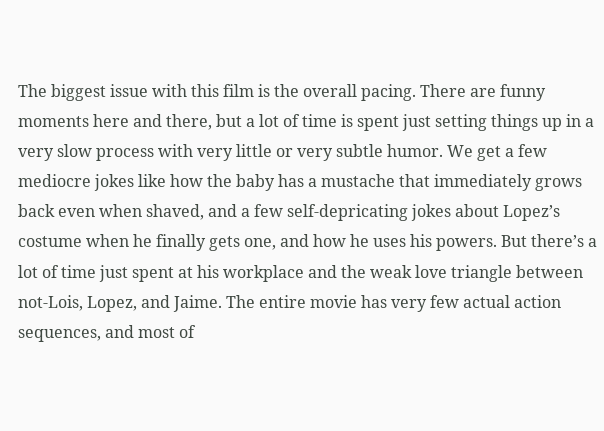The biggest issue with this film is the overall pacing. There are funny moments here and there, but a lot of time is spent just setting things up in a very slow process with very little or very subtle humor. We get a few mediocre jokes like how the baby has a mustache that immediately grows back even when shaved, and a few self-depricating jokes about Lopez’s costume when he finally gets one, and how he uses his powers. But there’s a lot of time just spent at his workplace and the weak love triangle between not-Lois, Lopez, and Jaime. The entire movie has very few actual action sequences, and most of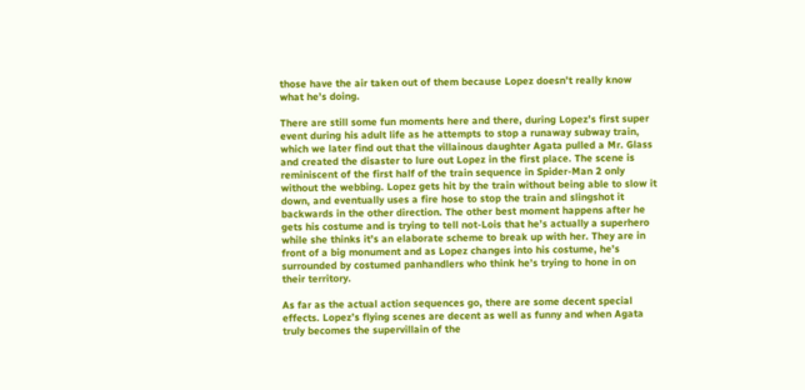those have the air taken out of them because Lopez doesn’t really know what he’s doing.

There are still some fun moments here and there, during Lopez’s first super event during his adult life as he attempts to stop a runaway subway train, which we later find out that the villainous daughter Agata pulled a Mr. Glass and created the disaster to lure out Lopez in the first place. The scene is reminiscent of the first half of the train sequence in Spider-Man 2 only without the webbing. Lopez gets hit by the train without being able to slow it down, and eventually uses a fire hose to stop the train and slingshot it backwards in the other direction. The other best moment happens after he gets his costume and is trying to tell not-Lois that he’s actually a superhero while she thinks it’s an elaborate scheme to break up with her. They are in front of a big monument and as Lopez changes into his costume, he’s surrounded by costumed panhandlers who think he’s trying to hone in on their territory.

As far as the actual action sequences go, there are some decent special effects. Lopez’s flying scenes are decent as well as funny and when Agata truly becomes the supervillain of the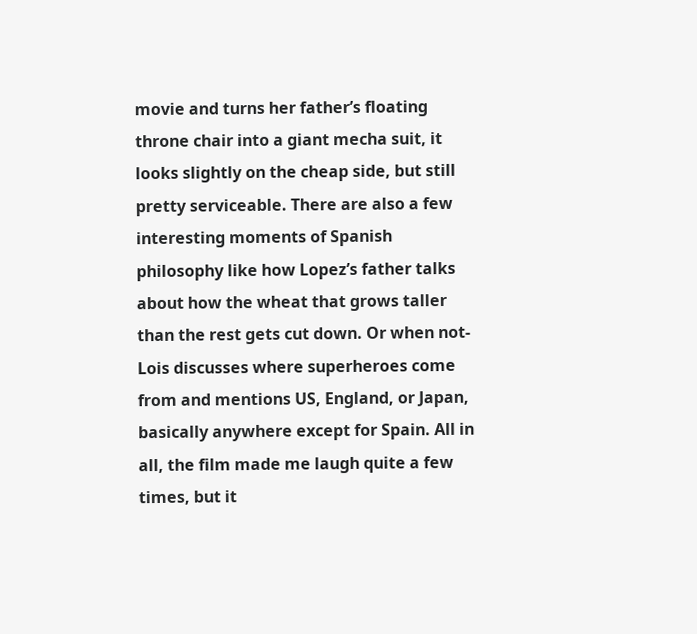movie and turns her father’s floating throne chair into a giant mecha suit, it looks slightly on the cheap side, but still pretty serviceable. There are also a few interesting moments of Spanish philosophy like how Lopez’s father talks about how the wheat that grows taller than the rest gets cut down. Or when not-Lois discusses where superheroes come from and mentions US, England, or Japan, basically anywhere except for Spain. All in all, the film made me laugh quite a few times, but it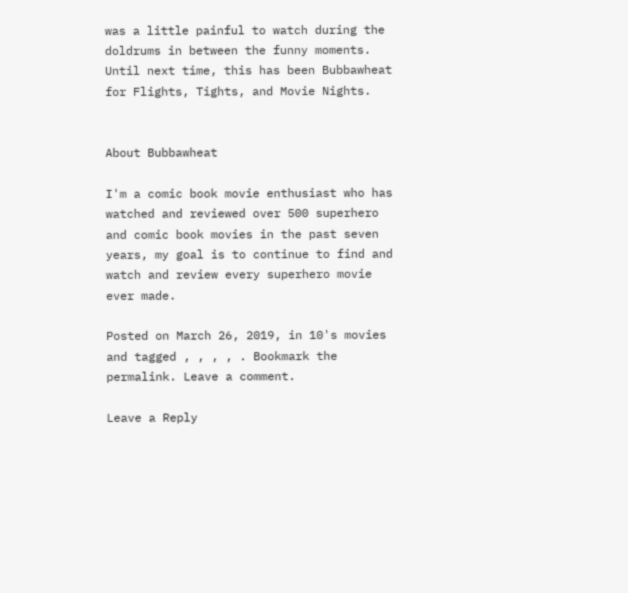was a little painful to watch during the doldrums in between the funny moments. Until next time, this has been Bubbawheat for Flights, Tights, and Movie Nights.


About Bubbawheat

I'm a comic book movie enthusiast who has watched and reviewed over 500 superhero and comic book movies in the past seven years, my goal is to continue to find and watch and review every superhero movie ever made.

Posted on March 26, 2019, in 10's movies and tagged , , , , . Bookmark the permalink. Leave a comment.

Leave a Reply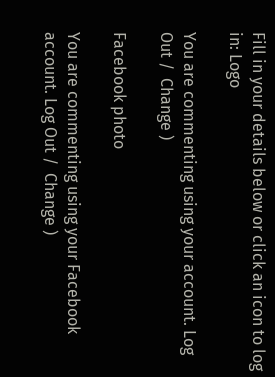Fill in your details below or click an icon to log in: Logo

You are commenting using your account. Log Out /  Change )

Facebook photo

You are commenting using your Facebook account. Log Out /  Change )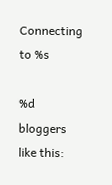Connecting to %s

%d bloggers like this: